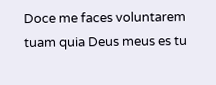Doce me faces voluntarem tuam quia Deus meus es tu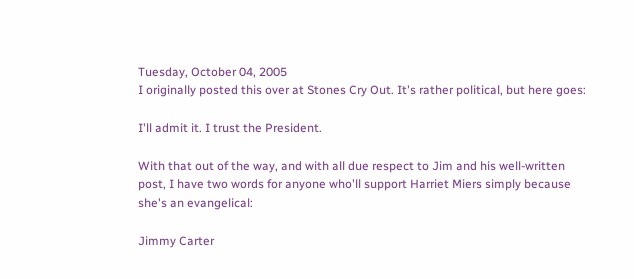Tuesday, October 04, 2005
I originally posted this over at Stones Cry Out. It's rather political, but here goes:

I'll admit it. I trust the President.

With that out of the way, and with all due respect to Jim and his well-written post, I have two words for anyone who'll support Harriet Miers simply because she's an evangelical:

Jimmy Carter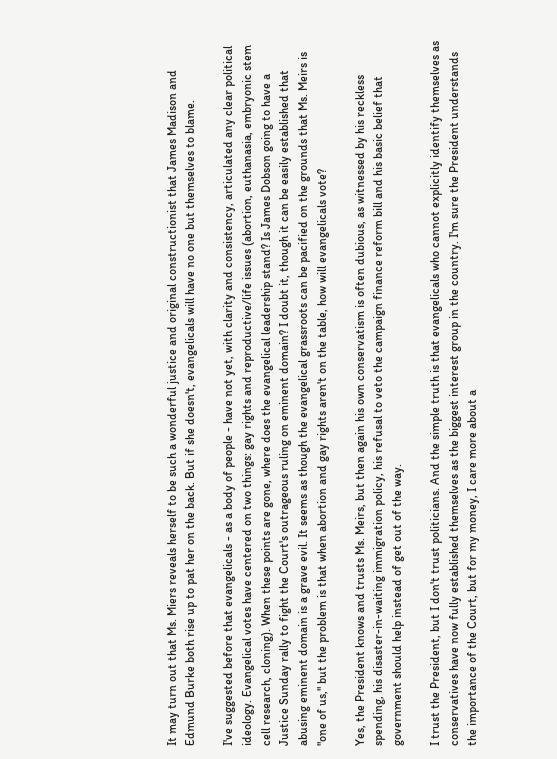It may turn out that Ms. Miers reveals herself to be such a wonderful justice and original constructionist that James Madison and Edmund Burke both rise up to pat her on the back. But if she doesn't, evangelicals will have no one but themselves to blame.

I've suggested before that evangelicals - as a body of people - have not yet, with clarity and consistency, articulated any clear political ideology. Evangelical votes have centered on two things: gay rights and reproductive/life issues (abortion, euthanasia, embryonic stem cell research, cloning). When these points are gone, where does the evangelical leadership stand? Is James Dobson going to have a Justice Sunday rally to fight the Court's outrageous ruling on eminent domain? I doubt it, though it can be easily established that abusing eminent domain is a grave evil. It seems as though the evangelical grassroots can be pacified on the grounds that Ms. Meirs is "one of us," but the problem is that when abortion and gay rights aren't on the table, how will evangelicals vote?

Yes, the President knows and trusts Ms. Meirs, but then again his own conservatism is often dubious, as witnessed by his reckless spending, his disaster-in-waiting immigration policy, his refusal to veto the campaign finance reform bill and his basic belief that government should help instead of get out of the way.

I trust the President, but I don't trust politicians. And the simple truth is that evangelicals who cannot explicitly identify themselves as conservatives have now fully established themselves as the biggest interest group in the country. I'm sure the President understands the importance of the Court, but for my money, I care more about a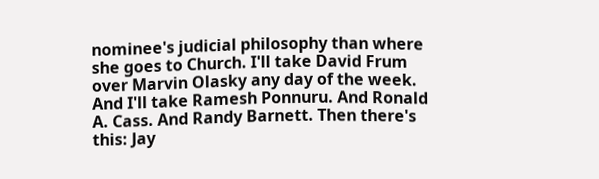nominee's judicial philosophy than where she goes to Church. I'll take David Frum over Marvin Olasky any day of the week. And I'll take Ramesh Ponnuru. And Ronald A. Cass. And Randy Barnett. Then there's this: Jay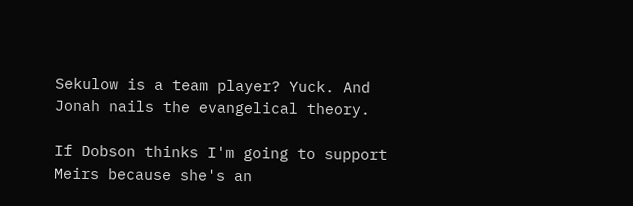Sekulow is a team player? Yuck. And Jonah nails the evangelical theory.

If Dobson thinks I'm going to support Meirs because she's an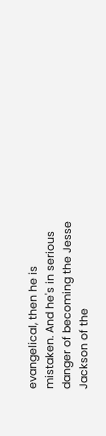evangelical, then he is mistaken. And he's in serious danger of becoming the Jesse Jackson of the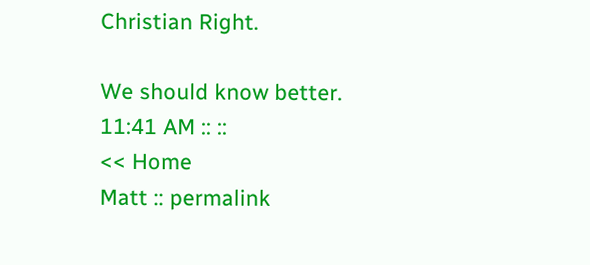Christian Right.

We should know better.
11:41 AM :: ::
<< Home
Matt :: permalink